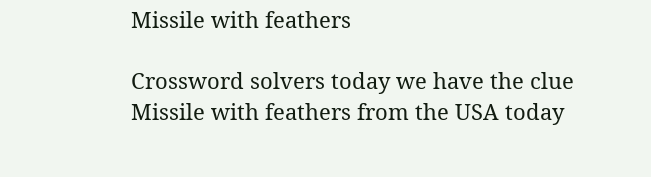Missile with feathers

Crossword solvers today we have the clue Missile with feathers from the USA today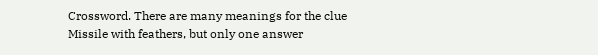Crossword. There are many meanings for the clue Missile with feathers, but only one answer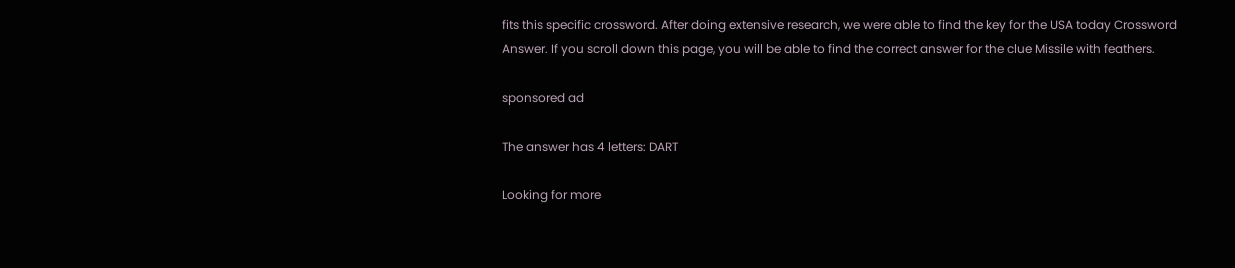fits this specific crossword. After doing extensive research, we were able to find the key for the USA today Crossword Answer. If you scroll down this page, you will be able to find the correct answer for the clue Missile with feathers.

sponsored ad

The answer has 4 letters: DART

Looking for more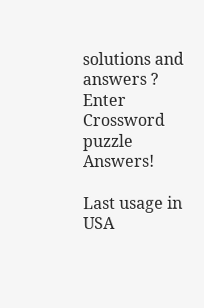solutions and answers ? Enter Crossword puzzle Answers!

Last usage in USA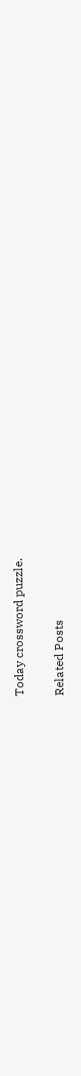Today crossword puzzle.

Related Posts